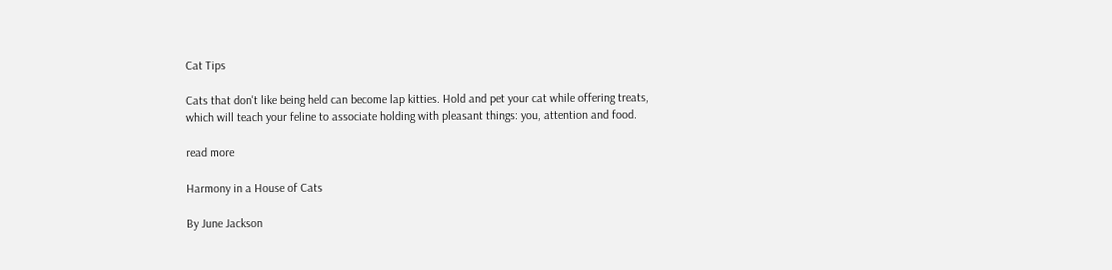Cat Tips

Cats that don't like being held can become lap kitties. Hold and pet your cat while offering treats, which will teach your feline to associate holding with pleasant things: you, attention and food.

read more

Harmony in a House of Cats

By June Jackson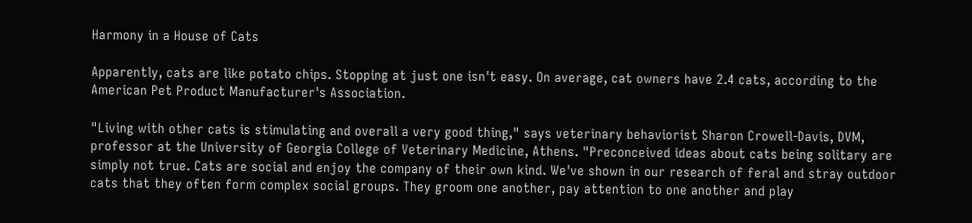Harmony in a House of Cats

Apparently, cats are like potato chips. Stopping at just one isn't easy. On average, cat owners have 2.4 cats, according to the American Pet Product Manufacturer's Association.

"Living with other cats is stimulating and overall a very good thing," says veterinary behaviorist Sharon Crowell-Davis, DVM, professor at the University of Georgia College of Veterinary Medicine, Athens. "Preconceived ideas about cats being solitary are simply not true. Cats are social and enjoy the company of their own kind. We've shown in our research of feral and stray outdoor cats that they often form complex social groups. They groom one another, pay attention to one another and play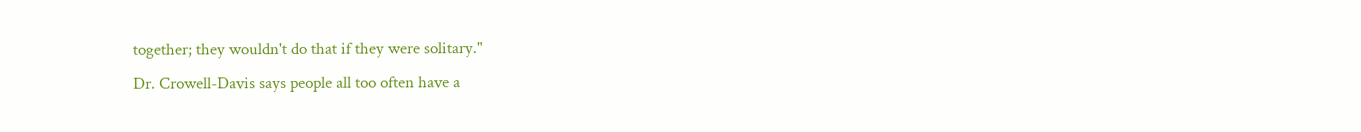together; they wouldn't do that if they were solitary."
Dr. Crowell-Davis says people all too often have a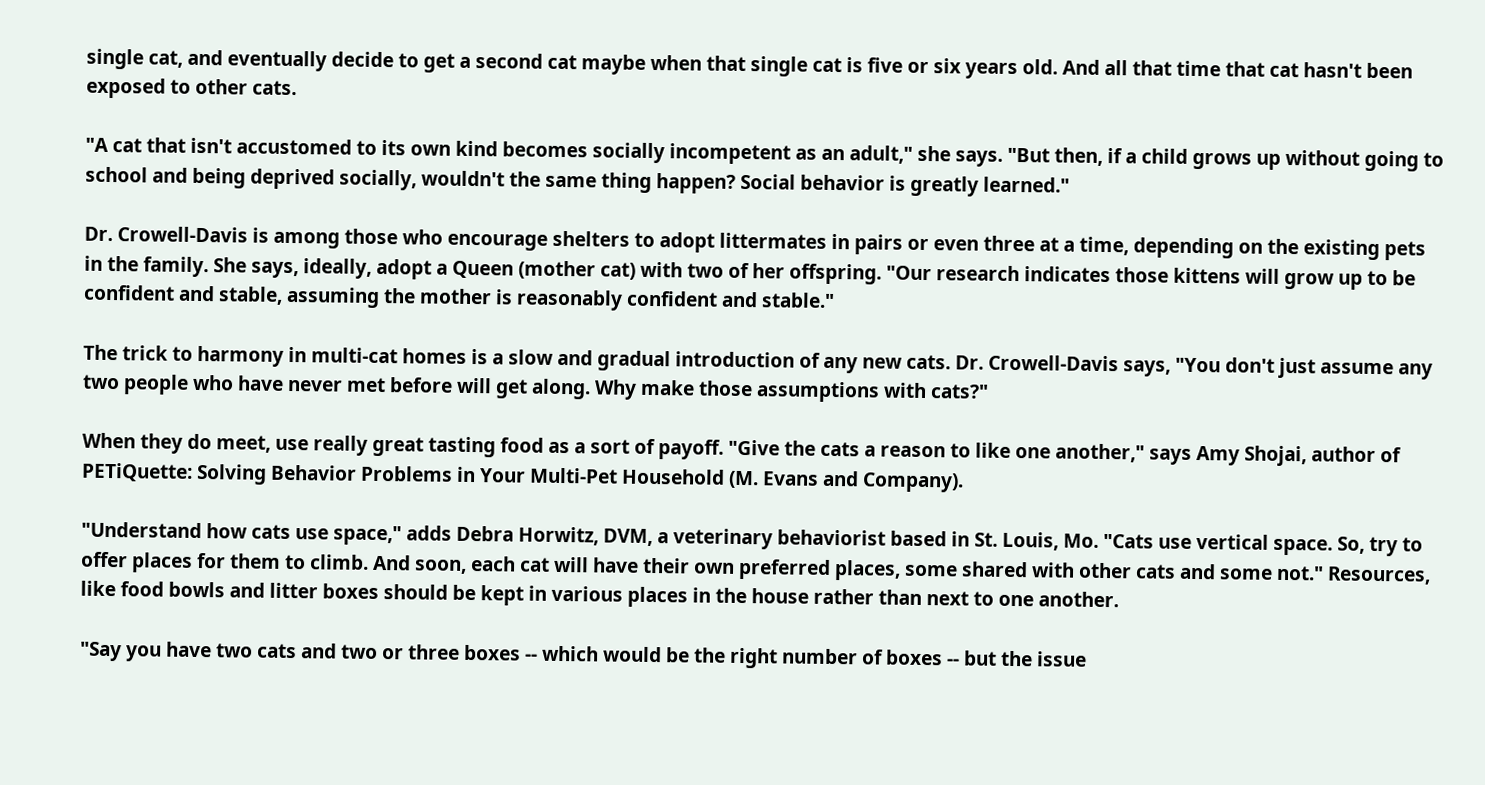single cat, and eventually decide to get a second cat maybe when that single cat is five or six years old. And all that time that cat hasn't been exposed to other cats.

"A cat that isn't accustomed to its own kind becomes socially incompetent as an adult," she says. "But then, if a child grows up without going to school and being deprived socially, wouldn't the same thing happen? Social behavior is greatly learned."

Dr. Crowell-Davis is among those who encourage shelters to adopt littermates in pairs or even three at a time, depending on the existing pets in the family. She says, ideally, adopt a Queen (mother cat) with two of her offspring. "Our research indicates those kittens will grow up to be confident and stable, assuming the mother is reasonably confident and stable."

The trick to harmony in multi-cat homes is a slow and gradual introduction of any new cats. Dr. Crowell-Davis says, "You don't just assume any two people who have never met before will get along. Why make those assumptions with cats?"

When they do meet, use really great tasting food as a sort of payoff. "Give the cats a reason to like one another," says Amy Shojai, author of PETiQuette: Solving Behavior Problems in Your Multi-Pet Household (M. Evans and Company).

"Understand how cats use space," adds Debra Horwitz, DVM, a veterinary behaviorist based in St. Louis, Mo. "Cats use vertical space. So, try to offer places for them to climb. And soon, each cat will have their own preferred places, some shared with other cats and some not." Resources, like food bowls and litter boxes should be kept in various places in the house rather than next to one another.

"Say you have two cats and two or three boxes -- which would be the right number of boxes -- but the issue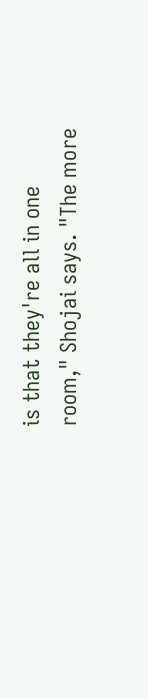is that they're all in one room," Shojai says. "The more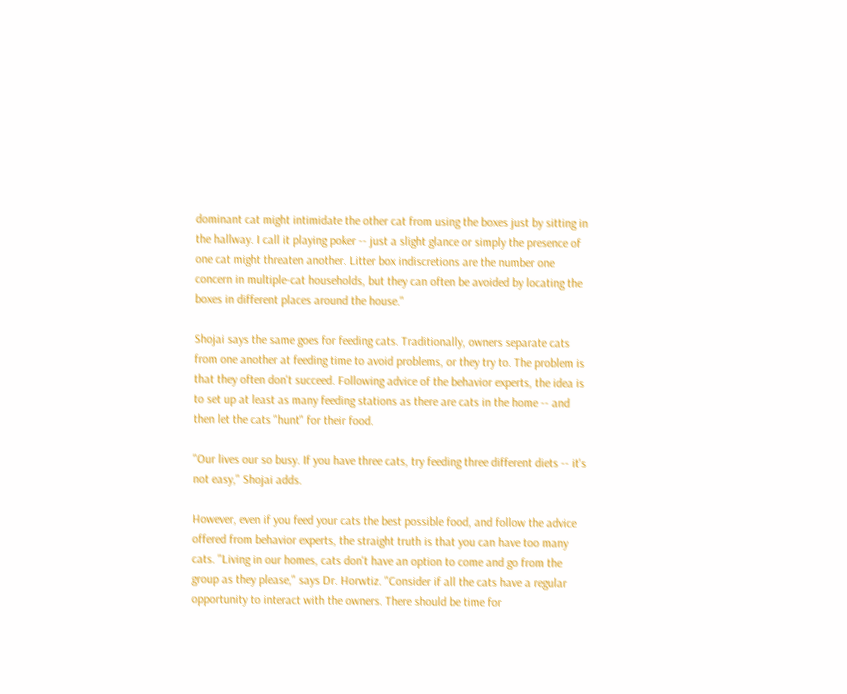dominant cat might intimidate the other cat from using the boxes just by sitting in the hallway. I call it playing poker -- just a slight glance or simply the presence of one cat might threaten another. Litter box indiscretions are the number one concern in multiple-cat households, but they can often be avoided by locating the boxes in different places around the house."

Shojai says the same goes for feeding cats. Traditionally, owners separate cats from one another at feeding time to avoid problems, or they try to. The problem is that they often don't succeed. Following advice of the behavior experts, the idea is to set up at least as many feeding stations as there are cats in the home -- and then let the cats "hunt" for their food.

"Our lives our so busy. If you have three cats, try feeding three different diets -- it's not easy," Shojai adds.

However, even if you feed your cats the best possible food, and follow the advice offered from behavior experts, the straight truth is that you can have too many cats. "Living in our homes, cats don't have an option to come and go from the group as they please," says Dr. Horwtiz. "Consider if all the cats have a regular opportunity to interact with the owners. There should be time for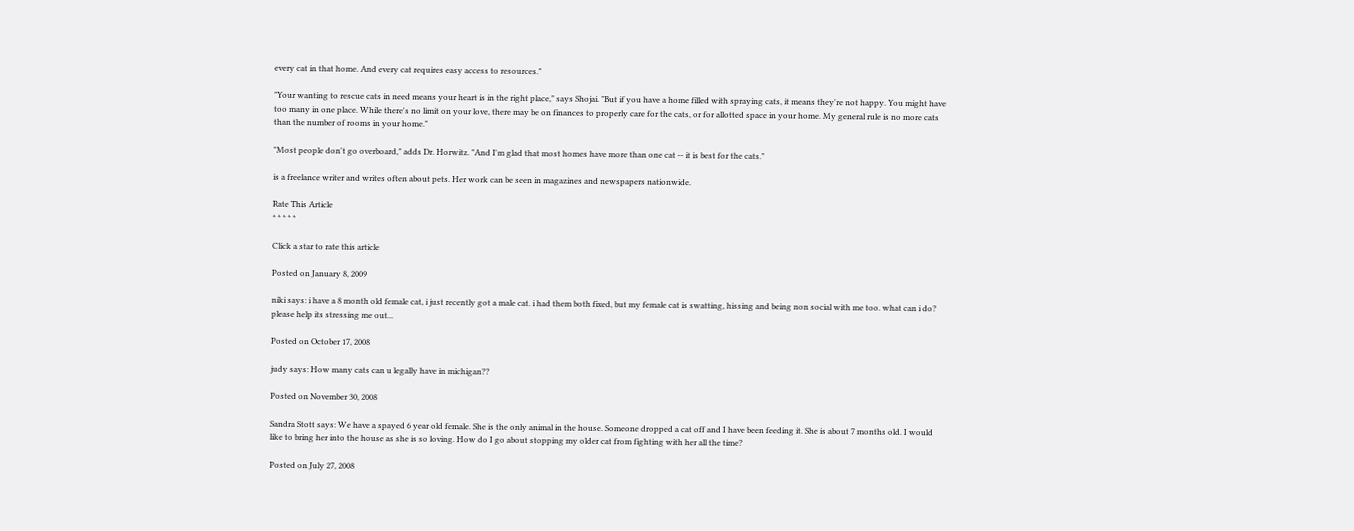every cat in that home. And every cat requires easy access to resources."

"Your wanting to rescue cats in need means your heart is in the right place," says Shojai. "But if you have a home filled with spraying cats, it means they're not happy. You might have too many in one place. While there's no limit on your love, there may be on finances to properly care for the cats, or for allotted space in your home. My general rule is no more cats than the number of rooms in your home."

"Most people don't go overboard," adds Dr. Horwitz. "And I'm glad that most homes have more than one cat -- it is best for the cats."

is a freelance writer and writes often about pets. Her work can be seen in magazines and newspapers nationwide.

Rate This Article
* * * * *

Click a star to rate this article

Posted on January 8, 2009

niki says: i have a 8 month old female cat, i just recently got a male cat. i had them both fixed, but my female cat is swatting, hissing and being non social with me too. what can i do? please help its stressing me out...

Posted on October 17, 2008

judy says: How many cats can u legally have in michigan??

Posted on November 30, 2008

Sandra Stott says: We have a spayed 6 year old female. She is the only animal in the house. Someone dropped a cat off and I have been feeding it. She is about 7 months old. I would like to bring her into the house as she is so loving. How do I go about stopping my older cat from fighting with her all the time?

Posted on July 27, 2008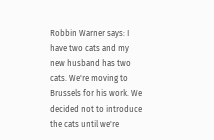Robbin Warner says: I have two cats and my new husband has two cats. We're moving to Brussels for his work. We decided not to introduce the cats until we're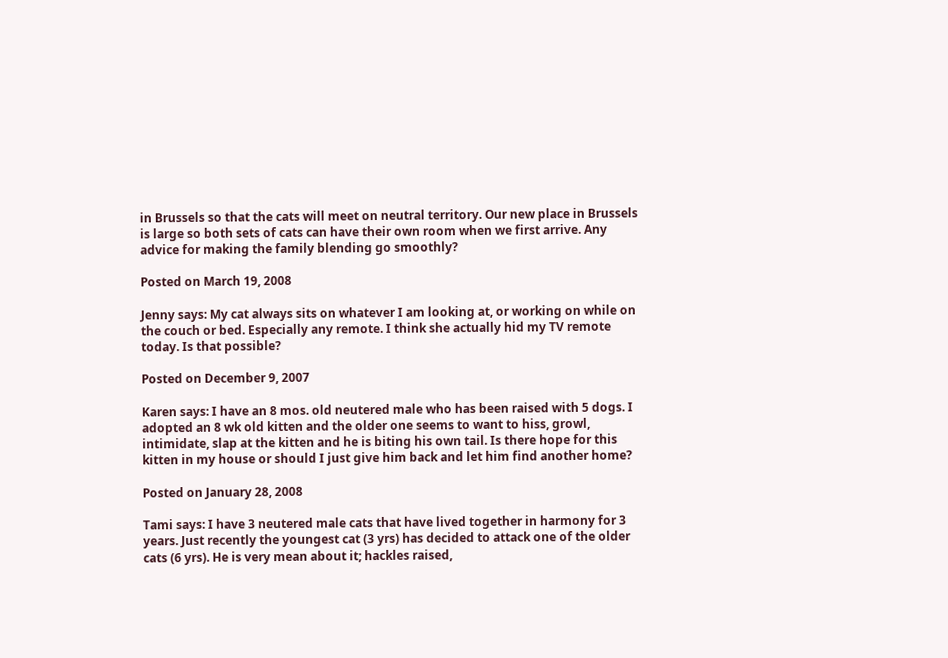in Brussels so that the cats will meet on neutral territory. Our new place in Brussels is large so both sets of cats can have their own room when we first arrive. Any advice for making the family blending go smoothly?

Posted on March 19, 2008

Jenny says: My cat always sits on whatever I am looking at, or working on while on the couch or bed. Especially any remote. I think she actually hid my TV remote today. Is that possible?

Posted on December 9, 2007

Karen says: I have an 8 mos. old neutered male who has been raised with 5 dogs. I adopted an 8 wk old kitten and the older one seems to want to hiss, growl, intimidate, slap at the kitten and he is biting his own tail. Is there hope for this kitten in my house or should I just give him back and let him find another home?

Posted on January 28, 2008

Tami says: I have 3 neutered male cats that have lived together in harmony for 3 years. Just recently the youngest cat (3 yrs) has decided to attack one of the older cats (6 yrs). He is very mean about it; hackles raised,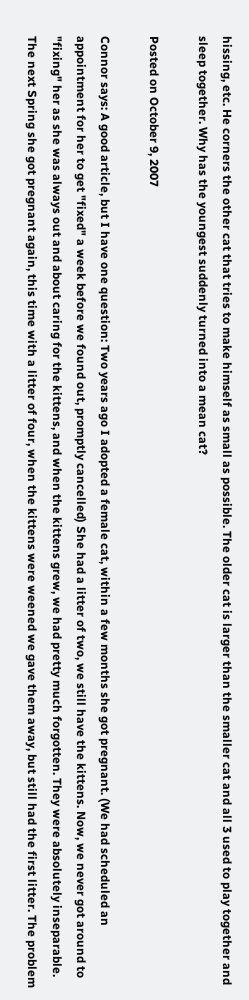hissing, etc. He corners the other cat that tries to make himself as small as possible. The older cat is larger than the smaller cat and all 3 used to play together and sleep together. Why has the youngest suddenly turned into a mean cat?

Posted on October 9, 2007

Connor says: A good article, but I have one question: Two years ago I adopted a female cat, within a few months she got pregnant. (We had scheduled an appointment for her to get "fixed" a week before we found out, promptly cancelled) She had a litter of two, we still have the kittens. Now, we never got around to "fixing" her as she was always out and about caring for the kittens, and when the kittens grew, we had pretty much forgotten. They were absolutely inseparable. The next Spring she got pregnant again, this time with a litter of four, when the kittens were weened we gave them away, but still had the first litter. The problem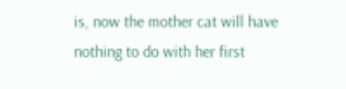is, now the mother cat will have nothing to do with her first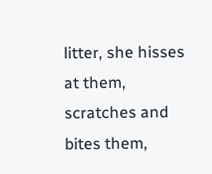litter, she hisses at them, scratches and bites them,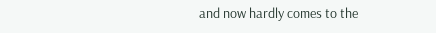and now hardly comes to the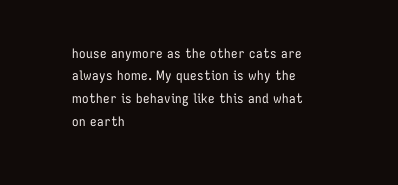house anymore as the other cats are always home. My question is why the mother is behaving like this and what on earth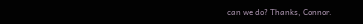can we do? Thanks, Connor.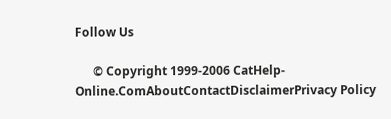Follow Us

      © Copyright 1999-2006 CatHelp-Online.ComAboutContactDisclaimerPrivacy Policy